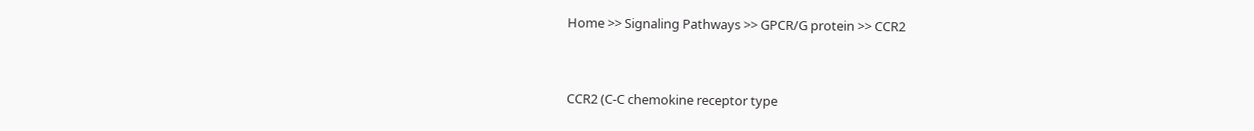Home >> Signaling Pathways >> GPCR/G protein >> CCR2


CCR2 (C-C chemokine receptor type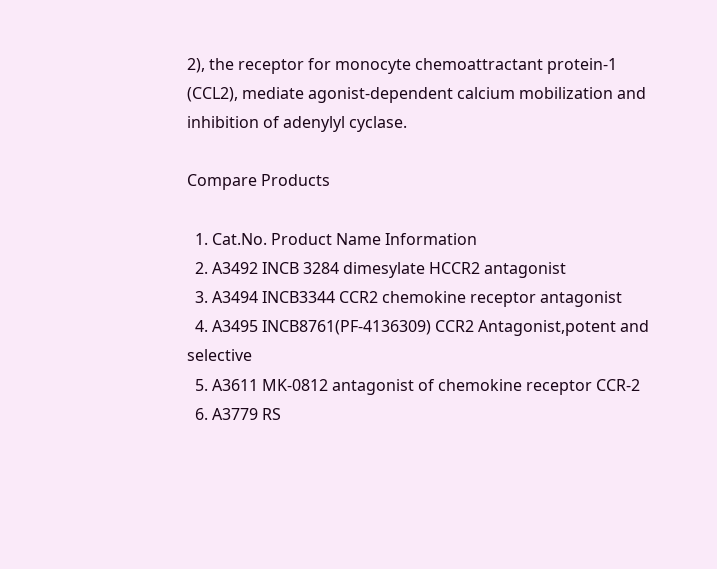2), the receptor for monocyte chemoattractant protein-1 (CCL2), mediate agonist-dependent calcium mobilization and inhibition of adenylyl cyclase.

Compare Products

  1. Cat.No. Product Name Information
  2. A3492 INCB 3284 dimesylate HCCR2 antagonist
  3. A3494 INCB3344 CCR2 chemokine receptor antagonist
  4. A3495 INCB8761(PF-4136309) CCR2 Antagonist,potent and selective
  5. A3611 MK-0812 antagonist of chemokine receptor CCR-2
  6. A3779 RS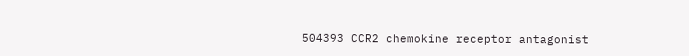504393 CCR2 chemokine receptor antagonist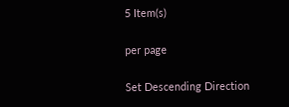5 Item(s)

per page

Set Descending Direction